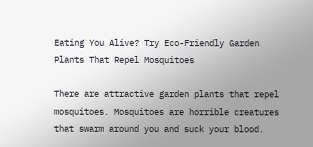Eating You Alive? Try Eco-Friendly Garden Plants That Repel Mosquitoes

There are attractive garden plants that repel mosquitoes. Mosquitoes are horrible creatures that swarm around you and suck your blood.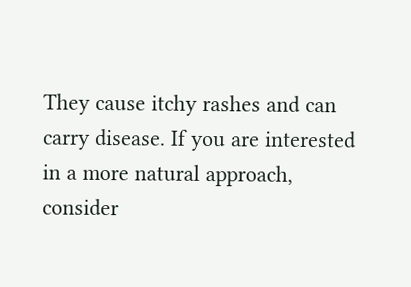They cause itchy rashes and can carry disease. If you are interested in a more natural approach, consider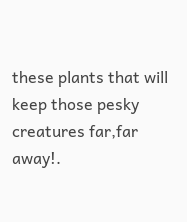these plants that will keep those pesky creatures far,far away!.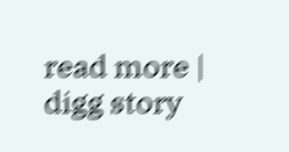read more | digg story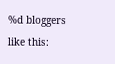%d bloggers like this: